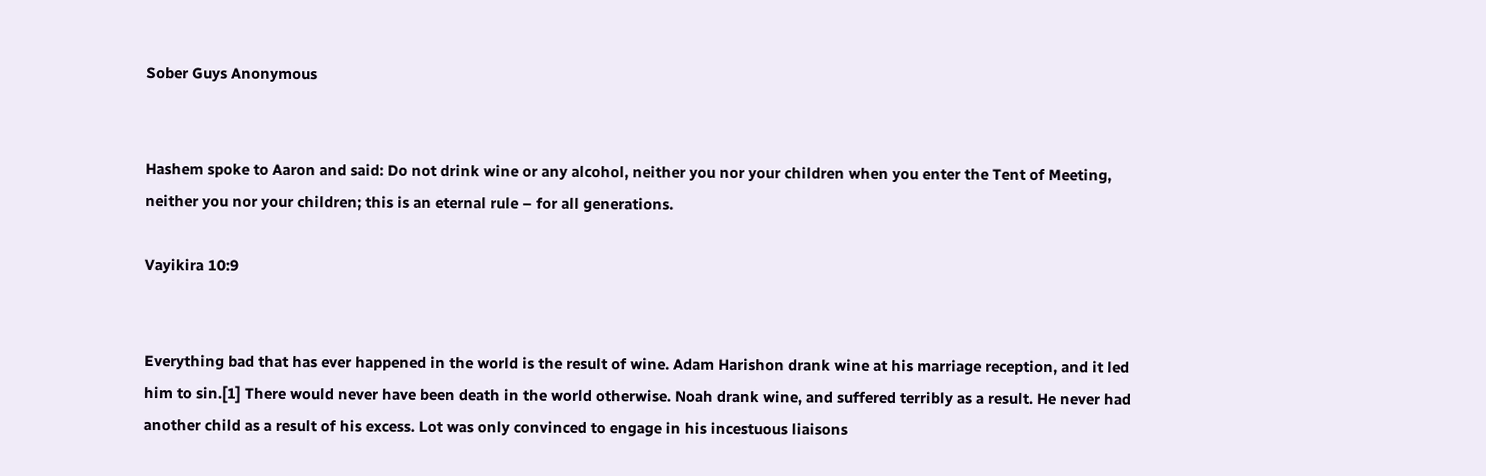Sober Guys Anonymous


Hashem spoke to Aaron and said: Do not drink wine or any alcohol, neither you nor your children when you enter the Tent of Meeting, neither you nor your children; this is an eternal rule – for all generations.

Vayikira 10:9


Everything bad that has ever happened in the world is the result of wine. Adam Harishon drank wine at his marriage reception, and it led him to sin.[1] There would never have been death in the world otherwise. Noah drank wine, and suffered terribly as a result. He never had another child as a result of his excess. Lot was only convinced to engage in his incestuous liaisons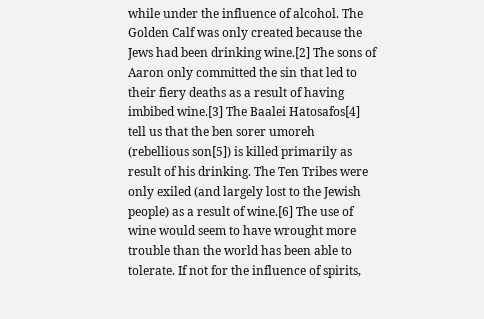while under the influence of alcohol. The Golden Calf was only created because the Jews had been drinking wine.[2] The sons of Aaron only committed the sin that led to their fiery deaths as a result of having imbibed wine.[3] The Baalei Hatosafos[4] tell us that the ben sorer umoreh (rebellious son[5]) is killed primarily as result of his drinking. The Ten Tribes were only exiled (and largely lost to the Jewish people) as a result of wine.[6] The use of wine would seem to have wrought more trouble than the world has been able to tolerate. If not for the influence of spirits,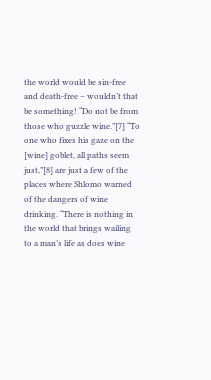the world would be sin-free and death-free – wouldn’t that be something! “Do not be from those who guzzle wine.”[7] “To one who fixes his gaze on the [wine] goblet, all paths seem just,”[8] are just a few of the places where Shlomo warned of the dangers of wine drinking. “There is nothing in the world that brings wailing to a man’s life as does wine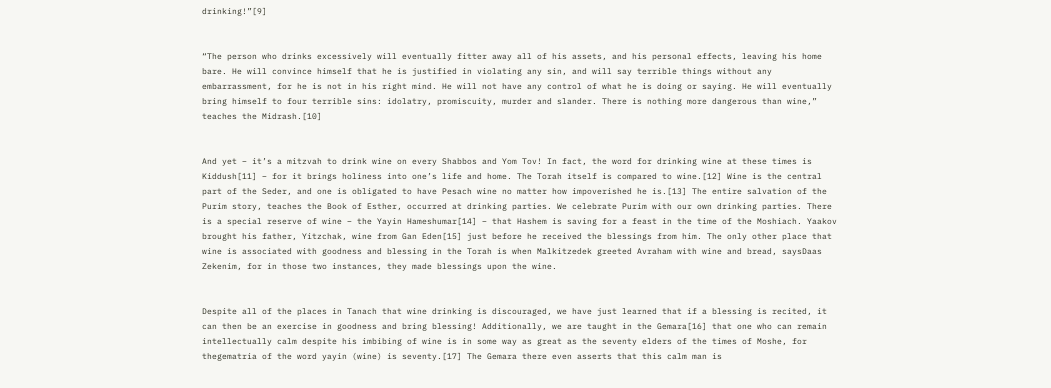drinking!”[9]


“The person who drinks excessively will eventually fitter away all of his assets, and his personal effects, leaving his home bare. He will convince himself that he is justified in violating any sin, and will say terrible things without any embarrassment, for he is not in his right mind. He will not have any control of what he is doing or saying. He will eventually bring himself to four terrible sins: idolatry, promiscuity, murder and slander. There is nothing more dangerous than wine,” teaches the Midrash.[10]


And yet – it’s a mitzvah to drink wine on every Shabbos and Yom Tov! In fact, the word for drinking wine at these times is Kiddush[11] – for it brings holiness into one’s life and home. The Torah itself is compared to wine.[12] Wine is the central part of the Seder, and one is obligated to have Pesach wine no matter how impoverished he is.[13] The entire salvation of the Purim story, teaches the Book of Esther, occurred at drinking parties. We celebrate Purim with our own drinking parties. There is a special reserve of wine – the Yayin Hameshumar[14] – that Hashem is saving for a feast in the time of the Moshiach. Yaakov brought his father, Yitzchak, wine from Gan Eden[15] just before he received the blessings from him. The only other place that wine is associated with goodness and blessing in the Torah is when Malkitzedek greeted Avraham with wine and bread, saysDaas Zekenim, for in those two instances, they made blessings upon the wine.


Despite all of the places in Tanach that wine drinking is discouraged, we have just learned that if a blessing is recited, it can then be an exercise in goodness and bring blessing! Additionally, we are taught in the Gemara[16] that one who can remain intellectually calm despite his imbibing of wine is in some way as great as the seventy elders of the times of Moshe, for thegematria of the word yayin (wine) is seventy.[17] The Gemara there even asserts that this calm man is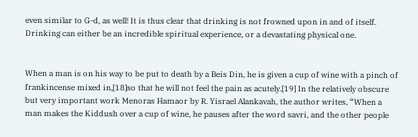even similar to G-d, as well! It is thus clear that drinking is not frowned upon in and of itself. Drinking can either be an incredible spiritual experience, or a devastating physical one.


When a man is on his way to be put to death by a Beis Din, he is given a cup of wine with a pinch of frankincense mixed in,[18]so that he will not feel the pain as acutely.[19] In the relatively obscure but very important work Menoras Hamaor by R. Yisrael Alankavah, the author writes, “When a man makes the Kiddush over a cup of wine, he pauses after the word savri, and the other people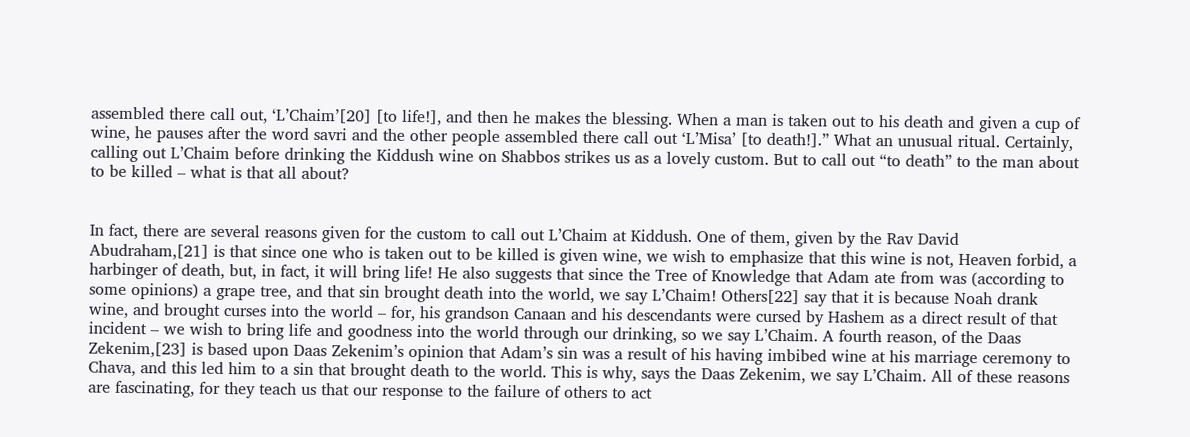assembled there call out, ‘L’Chaim’[20] [to life!], and then he makes the blessing. When a man is taken out to his death and given a cup of wine, he pauses after the word savri and the other people assembled there call out ‘L’Misa’ [to death!].” What an unusual ritual. Certainly, calling out L’Chaim before drinking the Kiddush wine on Shabbos strikes us as a lovely custom. But to call out “to death” to the man about to be killed – what is that all about?


In fact, there are several reasons given for the custom to call out L’Chaim at Kiddush. One of them, given by the Rav David Abudraham,[21] is that since one who is taken out to be killed is given wine, we wish to emphasize that this wine is not, Heaven forbid, a harbinger of death, but, in fact, it will bring life! He also suggests that since the Tree of Knowledge that Adam ate from was (according to some opinions) a grape tree, and that sin brought death into the world, we say L’Chaim! Others[22] say that it is because Noah drank wine, and brought curses into the world – for, his grandson Canaan and his descendants were cursed by Hashem as a direct result of that incident – we wish to bring life and goodness into the world through our drinking, so we say L’Chaim. A fourth reason, of the Daas Zekenim,[23] is based upon Daas Zekenim’s opinion that Adam’s sin was a result of his having imbibed wine at his marriage ceremony to Chava, and this led him to a sin that brought death to the world. This is why, says the Daas Zekenim, we say L’Chaim. All of these reasons are fascinating, for they teach us that our response to the failure of others to act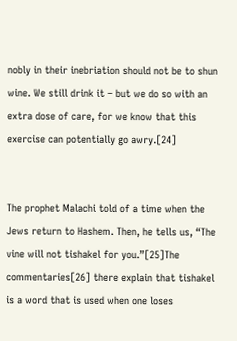nobly in their inebriation should not be to shun wine. We still drink it – but we do so with an extra dose of care, for we know that this exercise can potentially go awry.[24]


The prophet Malachi told of a time when the Jews return to Hashem. Then, he tells us, “The vine will not tishakel for you.”[25]The commentaries[26] there explain that tishakel is a word that is used when one loses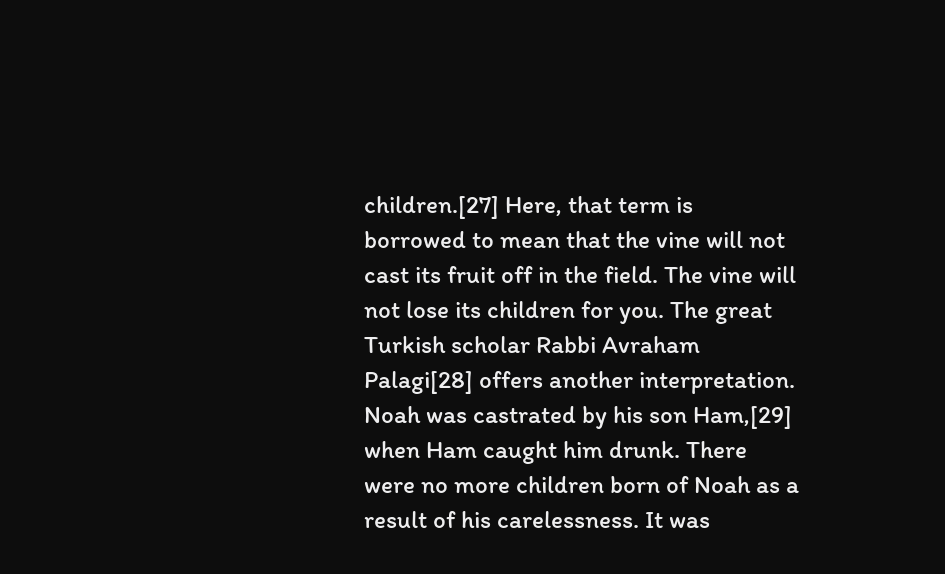children.[27] Here, that term is borrowed to mean that the vine will not cast its fruit off in the field. The vine will not lose its children for you. The great Turkish scholar Rabbi Avraham Palagi[28] offers another interpretation. Noah was castrated by his son Ham,[29] when Ham caught him drunk. There were no more children born of Noah as a result of his carelessness. It was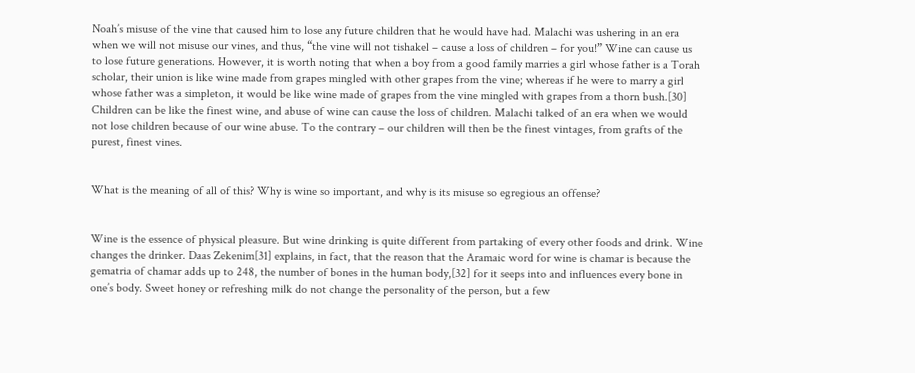Noah’s misuse of the vine that caused him to lose any future children that he would have had. Malachi was ushering in an era when we will not misuse our vines, and thus, “the vine will not tishakel – cause a loss of children – for you!” Wine can cause us to lose future generations. However, it is worth noting that when a boy from a good family marries a girl whose father is a Torah scholar, their union is like wine made from grapes mingled with other grapes from the vine; whereas if he were to marry a girl whose father was a simpleton, it would be like wine made of grapes from the vine mingled with grapes from a thorn bush.[30] Children can be like the finest wine, and abuse of wine can cause the loss of children. Malachi talked of an era when we would not lose children because of our wine abuse. To the contrary – our children will then be the finest vintages, from grafts of the purest, finest vines.


What is the meaning of all of this? Why is wine so important, and why is its misuse so egregious an offense?


Wine is the essence of physical pleasure. But wine drinking is quite different from partaking of every other foods and drink. Wine changes the drinker. Daas Zekenim[31] explains, in fact, that the reason that the Aramaic word for wine is chamar is because the gematria of chamar adds up to 248, the number of bones in the human body,[32] for it seeps into and influences every bone in one’s body. Sweet honey or refreshing milk do not change the personality of the person, but a few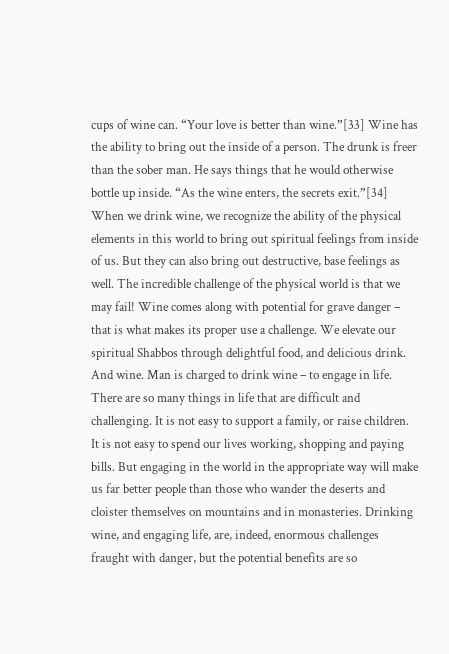cups of wine can. “Your love is better than wine.”[33] Wine has the ability to bring out the inside of a person. The drunk is freer than the sober man. He says things that he would otherwise bottle up inside. “As the wine enters, the secrets exit.”[34] When we drink wine, we recognize the ability of the physical elements in this world to bring out spiritual feelings from inside of us. But they can also bring out destructive, base feelings as well. The incredible challenge of the physical world is that we may fail! Wine comes along with potential for grave danger – that is what makes its proper use a challenge. We elevate our spiritual Shabbos through delightful food, and delicious drink. And wine. Man is charged to drink wine – to engage in life. There are so many things in life that are difficult and challenging. It is not easy to support a family, or raise children. It is not easy to spend our lives working, shopping and paying bills. But engaging in the world in the appropriate way will make us far better people than those who wander the deserts and cloister themselves on mountains and in monasteries. Drinking wine, and engaging life, are, indeed, enormous challenges fraught with danger, but the potential benefits are so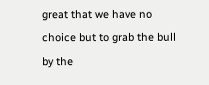great that we have no choice but to grab the bull by the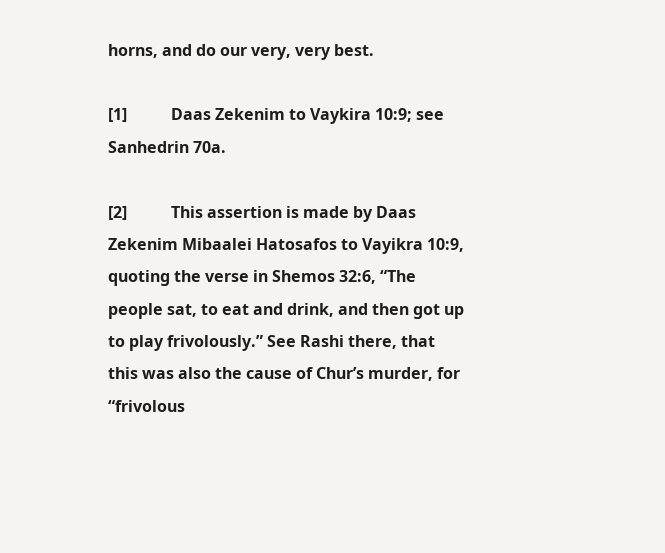horns, and do our very, very best.

[1]           Daas Zekenim to Vaykira 10:9; see Sanhedrin 70a.

[2]           This assertion is made by Daas Zekenim Mibaalei Hatosafos to Vayikra 10:9, quoting the verse in Shemos 32:6, “The people sat, to eat and drink, and then got up to play frivolously.” See Rashi there, that this was also the cause of Chur’s murder, for “frivolous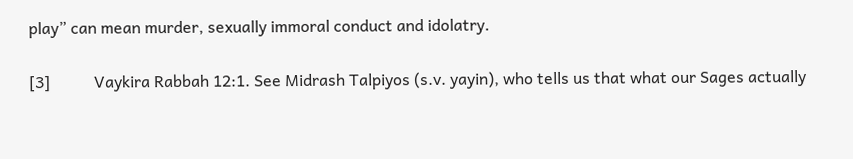play” can mean murder, sexually immoral conduct and idolatry.

[3]           Vaykira Rabbah 12:1. See Midrash Talpiyos (s.v. yayin), who tells us that what our Sages actually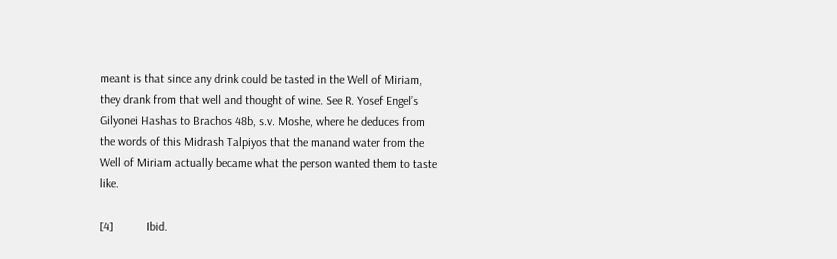meant is that since any drink could be tasted in the Well of Miriam, they drank from that well and thought of wine. See R. Yosef Engel’s Gilyonei Hashas to Brachos 48b, s.v. Moshe, where he deduces from the words of this Midrash Talpiyos that the manand water from the Well of Miriam actually became what the person wanted them to taste like.

[4]           Ibid.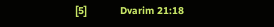[5]           Dvarim 21:18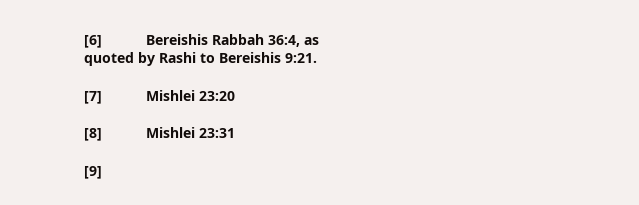[6]           Bereishis Rabbah 36:4, as quoted by Rashi to Bereishis 9:21.

[7]           Mishlei 23:20

[8]           Mishlei 23:31

[9]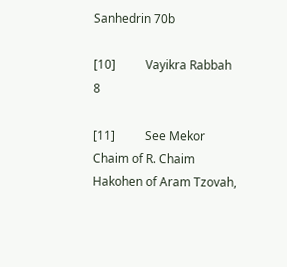Sanhedrin 70b

[10]          Vayikra Rabbah 8

[11]          See Mekor Chaim of R. Chaim Hakohen of Aram Tzovah,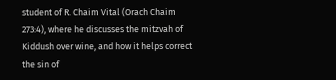student of R. Chaim Vital (Orach Chaim 273:4), where he discusses the mitzvah of Kiddush over wine, and how it helps correct the sin of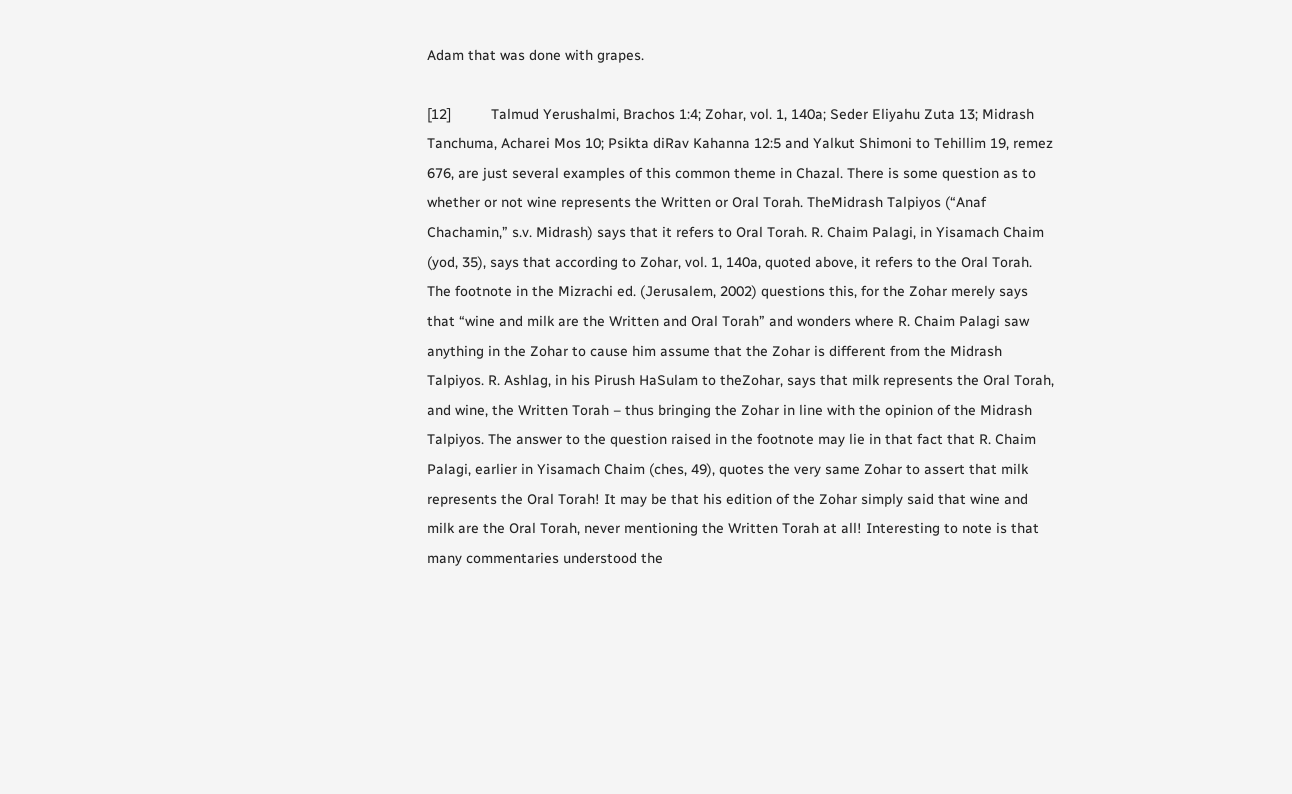Adam that was done with grapes.

[12]          Talmud Yerushalmi, Brachos 1:4; Zohar, vol. 1, 140a; Seder Eliyahu Zuta 13; Midrash Tanchuma, Acharei Mos 10; Psikta diRav Kahanna 12:5 and Yalkut Shimoni to Tehillim 19, remez 676, are just several examples of this common theme in Chazal. There is some question as to whether or not wine represents the Written or Oral Torah. TheMidrash Talpiyos (“Anaf Chachamin,” s.v. Midrash) says that it refers to Oral Torah. R. Chaim Palagi, in Yisamach Chaim (yod, 35), says that according to Zohar, vol. 1, 140a, quoted above, it refers to the Oral Torah. The footnote in the Mizrachi ed. (Jerusalem, 2002) questions this, for the Zohar merely says that “wine and milk are the Written and Oral Torah” and wonders where R. Chaim Palagi saw anything in the Zohar to cause him assume that the Zohar is different from the Midrash Talpiyos. R. Ashlag, in his Pirush HaSulam to theZohar, says that milk represents the Oral Torah, and wine, the Written Torah – thus bringing the Zohar in line with the opinion of the Midrash Talpiyos. The answer to the question raised in the footnote may lie in that fact that R. Chaim Palagi, earlier in Yisamach Chaim (ches, 49), quotes the very same Zohar to assert that milk represents the Oral Torah! It may be that his edition of the Zohar simply said that wine and milk are the Oral Torah, never mentioning the Written Torah at all! Interesting to note is that many commentaries understood the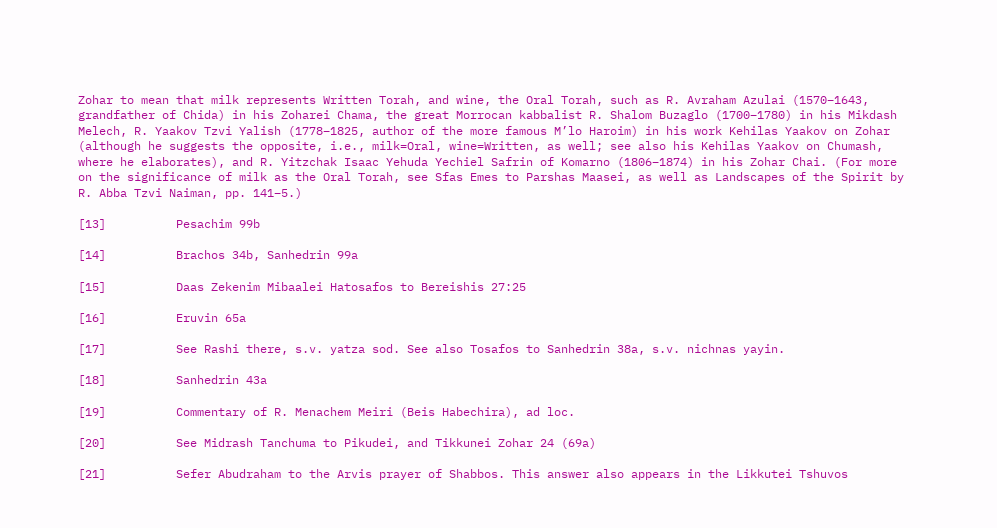Zohar to mean that milk represents Written Torah, and wine, the Oral Torah, such as R. Avraham Azulai (1570–1643, grandfather of Chida) in his Zoharei Chama, the great Morrocan kabbalist R. Shalom Buzaglo (1700–1780) in his Mikdash Melech, R. Yaakov Tzvi Yalish (1778–1825, author of the more famous M’lo Haroim) in his work Kehilas Yaakov on Zohar (although he suggests the opposite, i.e., milk=Oral, wine=Written, as well; see also his Kehilas Yaakov on Chumash, where he elaborates), and R. Yitzchak Isaac Yehuda Yechiel Safrin of Komarno (1806–1874) in his Zohar Chai. (For more on the significance of milk as the Oral Torah, see Sfas Emes to Parshas Maasei, as well as Landscapes of the Spirit by R. Abba Tzvi Naiman, pp. 141–5.)

[13]          Pesachim 99b

[14]          Brachos 34b, Sanhedrin 99a

[15]          Daas Zekenim Mibaalei Hatosafos to Bereishis 27:25

[16]          Eruvin 65a

[17]          See Rashi there, s.v. yatza sod. See also Tosafos to Sanhedrin 38a, s.v. nichnas yayin.

[18]          Sanhedrin 43a

[19]          Commentary of R. Menachem Meiri (Beis Habechira), ad loc.

[20]          See Midrash Tanchuma to Pikudei, and Tikkunei Zohar 24 (69a)

[21]          Sefer Abudraham to the Arvis prayer of Shabbos. This answer also appears in the Likkutei Tshuvos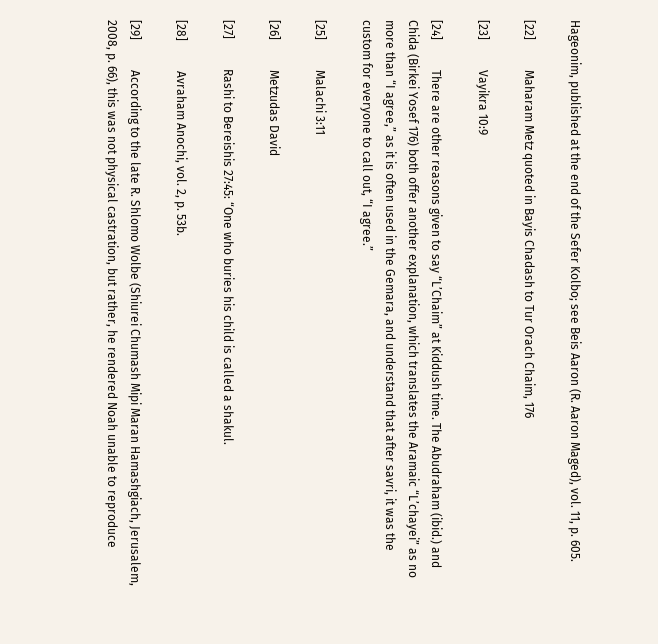Hageonim, published at the end of the Sefer Kolbo; see Beis Aaron (R. Aaron Maged), vol. 11, p. 605.

[22]          Maharam Metz quoted in Bayis Chadash to Tur Orach Chaim, 176

[23]          Vayikra 10:9

[24]          There are other reasons given to say “L’Chaim” at Kiddush time. The Abudraham (ibid.) and Chida (Birkei Yosef 176) both offer another explanation, which translates the Aramaic “L’chayei” as no more than “I agree,” as it is often used in the Gemara, and understand that after savri, it was the custom for everyone to call out, “I agree.”

[25]          Malachi 3:11

[26]          Metzudas David

[27]          Rashi to Bereishis 27:45: “One who buries his child is called a shakul.

[28]          Avraham Anochi, vol. 2, p. 53b.

[29]          According to the late R. Shlomo Wolbe (Shiurei Chumash Mipi Maran Hamashgiach, Jerusalem, 2008, p. 66), this was not physical castration, but rather, he rendered Noah unable to reproduce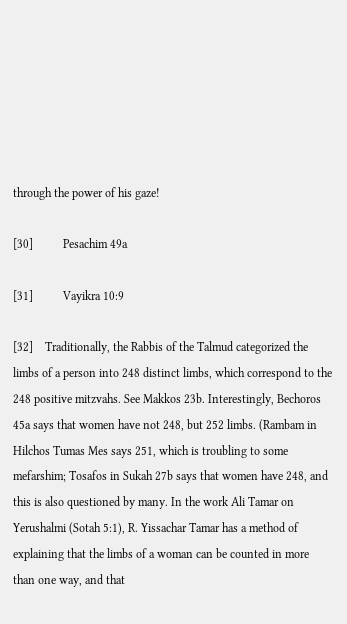through the power of his gaze!

[30]          Pesachim 49a

[31]          Vayikra 10:9

[32]    Traditionally, the Rabbis of the Talmud categorized the limbs of a person into 248 distinct limbs, which correspond to the 248 positive mitzvahs. See Makkos 23b. Interestingly, Bechoros 45a says that women have not 248, but 252 limbs. (Rambam in Hilchos Tumas Mes says 251, which is troubling to some mefarshim; Tosafos in Sukah 27b says that women have 248, and this is also questioned by many. In the work Ali Tamar on Yerushalmi (Sotah 5:1), R. Yissachar Tamar has a method of explaining that the limbs of a woman can be counted in more than one way, and that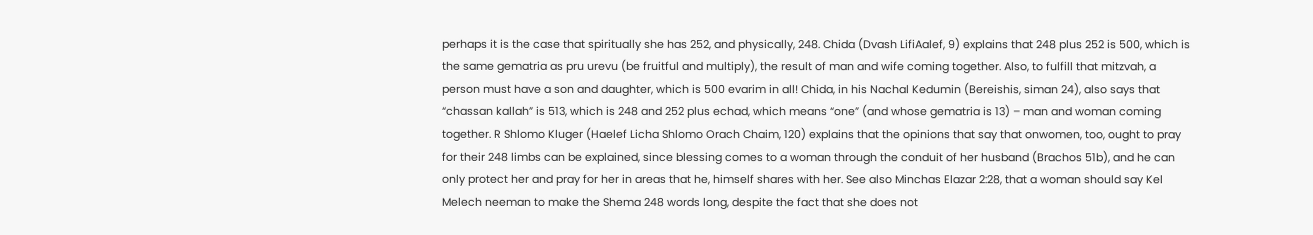perhaps it is the case that spiritually she has 252, and physically, 248. Chida (Dvash LifiAalef, 9) explains that 248 plus 252 is 500, which is the same gematria as pru urevu (be fruitful and multiply), the result of man and wife coming together. Also, to fulfill that mitzvah, a person must have a son and daughter, which is 500 evarim in all! Chida, in his Nachal Kedumin (Bereishis, siman 24), also says that “chassan kallah” is 513, which is 248 and 252 plus echad, which means “one” (and whose gematria is 13) – man and woman coming together. R Shlomo Kluger (Haelef Licha Shlomo Orach Chaim, 120) explains that the opinions that say that onwomen, too, ought to pray for their 248 limbs can be explained, since blessing comes to a woman through the conduit of her husband (Brachos 51b), and he can only protect her and pray for her in areas that he, himself shares with her. See also Minchas Elazar 2:28, that a woman should say Kel Melech neeman to make the Shema 248 words long, despite the fact that she does not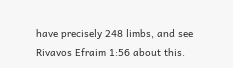have precisely 248 limbs, and see Rivavos Efraim 1:56 about this.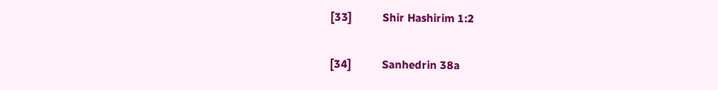[33]          Shir Hashirim 1:2

[34]          Sanhedrin 38a